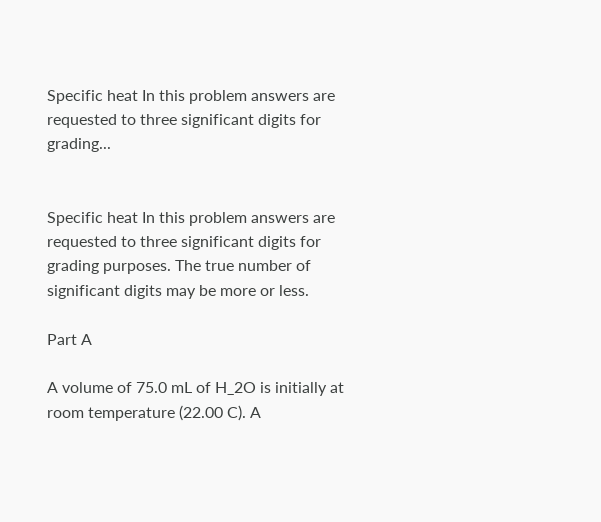Specific heat In this problem answers are requested to three significant digits for grading...


Specific heat In this problem answers are requested to three significant digits for grading purposes. The true number of significant digits may be more or less.

Part A

A volume of 75.0 mL of H_2O is initially at room temperature (22.00 C). A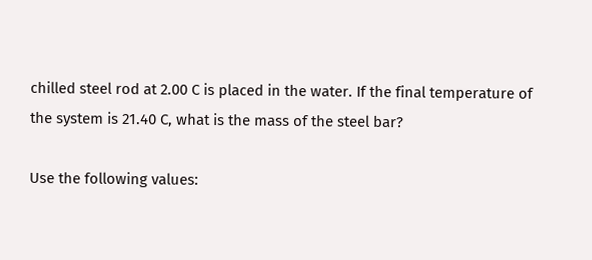chilled steel rod at 2.00 C is placed in the water. If the final temperature of the system is 21.40 C, what is the mass of the steel bar?

Use the following values: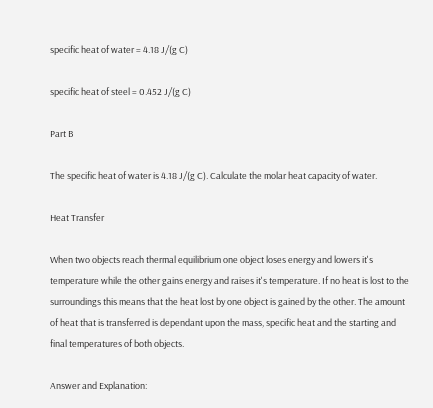specific heat of water = 4.18 J/(g C)

specific heat of steel = 0.452 J/(g C)

Part B

The specific heat of water is 4.18 J/(g C). Calculate the molar heat capacity of water.

Heat Transfer

When two objects reach thermal equilibrium one object loses energy and lowers it's temperature while the other gains energy and raises it's temperature. If no heat is lost to the surroundings this means that the heat lost by one object is gained by the other. The amount of heat that is transferred is dependant upon the mass, specific heat and the starting and final temperatures of both objects.

Answer and Explanation: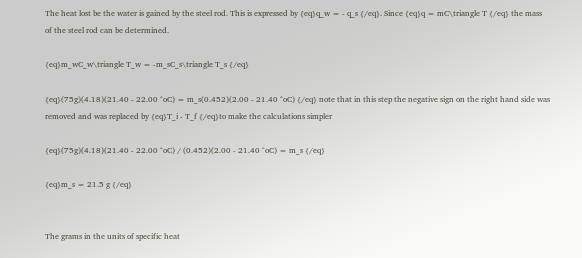The heat lost be the water is gained by the steel rod. This is expressed by {eq}q_w = - q_s {/eq}. Since {eq}q = mC\triangle T {/eq} the mass of the steel rod can be determined.

{eq}m_wC_w\triangle T_w = -m_sC_s\triangle T_s {/eq}

{eq}(75g)(4.18)(21.40 - 22.00 ^oC) = m_s(0.452)(2.00 - 21.40 ^oC) {/eq} note that in this step the negative sign on the right hand side was removed and was replaced by {eq}T_i - T_f {/eq}to make the calculations simpler

{eq}(75g)(4.18)(21.40 - 22.00 ^oC) / (0.452)(2.00 - 21.40 ^oC) = m_s {/eq}

{eq}m_s = 21.5 g {/eq}


The grams in the units of specific heat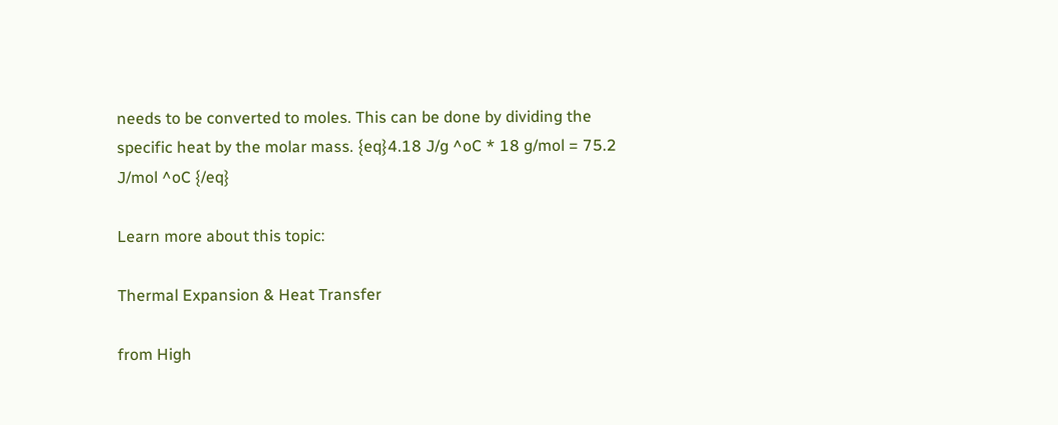needs to be converted to moles. This can be done by dividing the specific heat by the molar mass. {eq}4.18 J/g ^oC * 18 g/mol = 75.2 J/mol ^oC {/eq}

Learn more about this topic:

Thermal Expansion & Heat Transfer

from High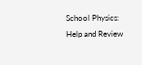School Physics: Help and Review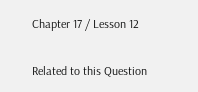Chapter 17 / Lesson 12

Related to this Question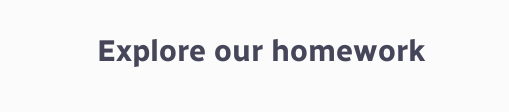Explore our homework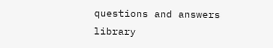questions and answers library